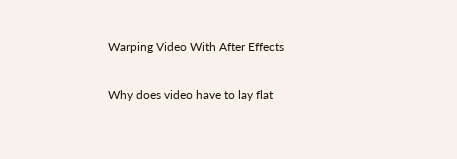Warping Video With After Effects

Why does video have to lay flat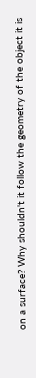on a surface? Why shouldn't it follow the geometry of the object it is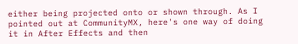either being projected onto or shown through. As I pointed out at CommunityMX, here's one way of doing it in After Effects and then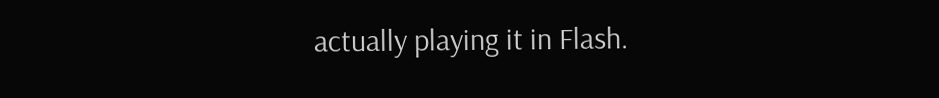actually playing it in Flash.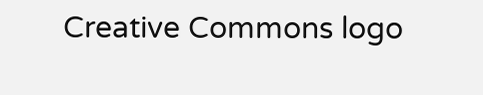Creative Commons logo